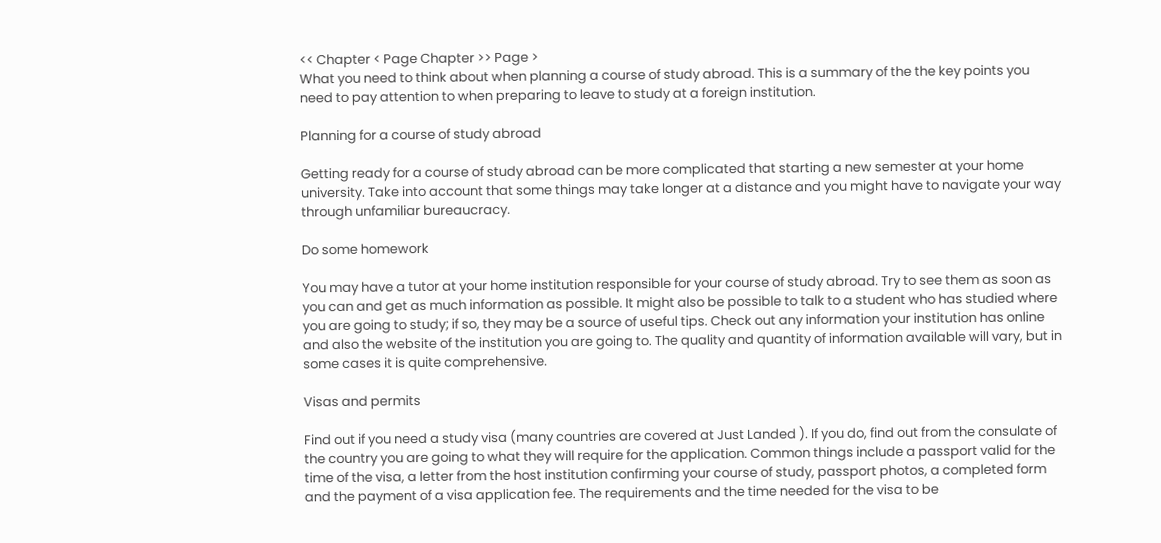<< Chapter < Page Chapter >> Page >
What you need to think about when planning a course of study abroad. This is a summary of the the key points you need to pay attention to when preparing to leave to study at a foreign institution.

Planning for a course of study abroad

Getting ready for a course of study abroad can be more complicated that starting a new semester at your home university. Take into account that some things may take longer at a distance and you might have to navigate your way through unfamiliar bureaucracy.

Do some homework

You may have a tutor at your home institution responsible for your course of study abroad. Try to see them as soon as you can and get as much information as possible. It might also be possible to talk to a student who has studied where you are going to study; if so, they may be a source of useful tips. Check out any information your institution has online and also the website of the institution you are going to. The quality and quantity of information available will vary, but in some cases it is quite comprehensive.

Visas and permits

Find out if you need a study visa (many countries are covered at Just Landed ). If you do, find out from the consulate of the country you are going to what they will require for the application. Common things include a passport valid for the time of the visa, a letter from the host institution confirming your course of study, passport photos, a completed form and the payment of a visa application fee. The requirements and the time needed for the visa to be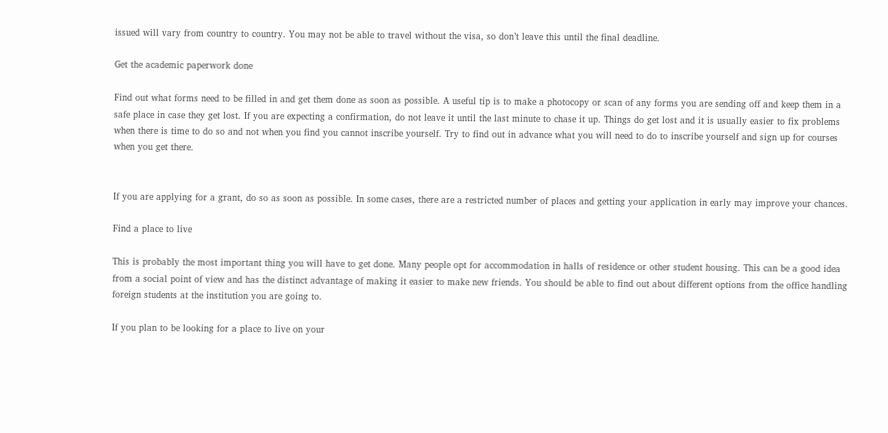issued will vary from country to country. You may not be able to travel without the visa, so don’t leave this until the final deadline.

Get the academic paperwork done

Find out what forms need to be filled in and get them done as soon as possible. A useful tip is to make a photocopy or scan of any forms you are sending off and keep them in a safe place in case they get lost. If you are expecting a confirmation, do not leave it until the last minute to chase it up. Things do get lost and it is usually easier to fix problems when there is time to do so and not when you find you cannot inscribe yourself. Try to find out in advance what you will need to do to inscribe yourself and sign up for courses when you get there.


If you are applying for a grant, do so as soon as possible. In some cases, there are a restricted number of places and getting your application in early may improve your chances.

Find a place to live

This is probably the most important thing you will have to get done. Many people opt for accommodation in halls of residence or other student housing. This can be a good idea from a social point of view and has the distinct advantage of making it easier to make new friends. You should be able to find out about different options from the office handling foreign students at the institution you are going to.

If you plan to be looking for a place to live on your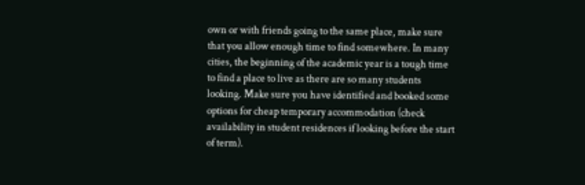own or with friends going to the same place, make sure that you allow enough time to find somewhere. In many cities, the beginning of the academic year is a tough time to find a place to live as there are so many students looking. Make sure you have identified and booked some options for cheap temporary accommodation (check availability in student residences if looking before the start of term).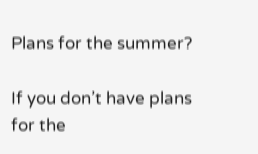Plans for the summer?

If you don’t have plans for the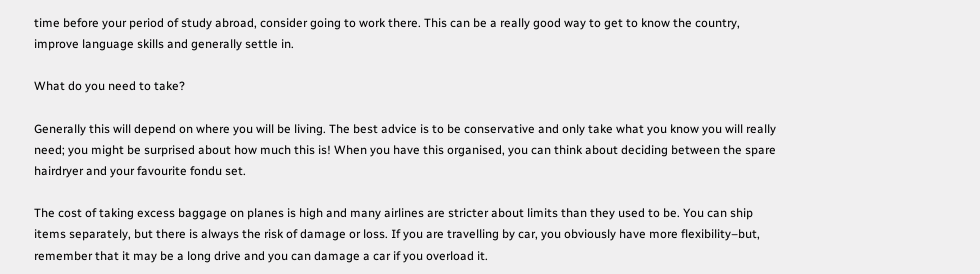time before your period of study abroad, consider going to work there. This can be a really good way to get to know the country, improve language skills and generally settle in.

What do you need to take?

Generally this will depend on where you will be living. The best advice is to be conservative and only take what you know you will really need; you might be surprised about how much this is! When you have this organised, you can think about deciding between the spare hairdryer and your favourite fondu set.

The cost of taking excess baggage on planes is high and many airlines are stricter about limits than they used to be. You can ship items separately, but there is always the risk of damage or loss. If you are travelling by car, you obviously have more flexibility–but, remember that it may be a long drive and you can damage a car if you overload it.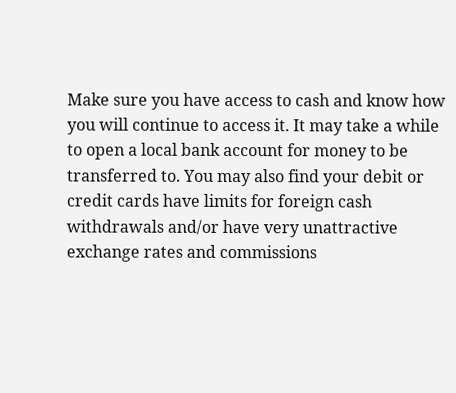Make sure you have access to cash and know how you will continue to access it. It may take a while to open a local bank account for money to be transferred to. You may also find your debit or credit cards have limits for foreign cash withdrawals and/or have very unattractive exchange rates and commissions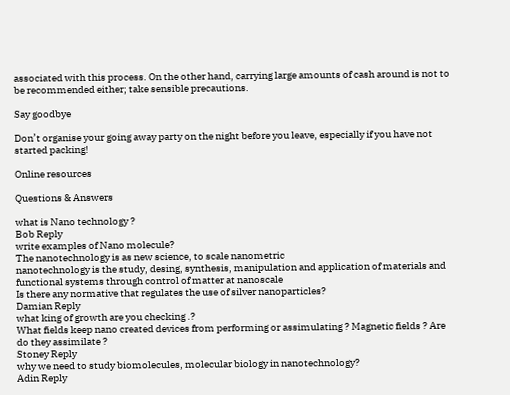associated with this process. On the other hand, carrying large amounts of cash around is not to be recommended either; take sensible precautions.

Say goodbye

Don’t organise your going away party on the night before you leave, especially if you have not started packing!

Online resources

Questions & Answers

what is Nano technology ?
Bob Reply
write examples of Nano molecule?
The nanotechnology is as new science, to scale nanometric
nanotechnology is the study, desing, synthesis, manipulation and application of materials and functional systems through control of matter at nanoscale
Is there any normative that regulates the use of silver nanoparticles?
Damian Reply
what king of growth are you checking .?
What fields keep nano created devices from performing or assimulating ? Magnetic fields ? Are do they assimilate ?
Stoney Reply
why we need to study biomolecules, molecular biology in nanotechnology?
Adin Reply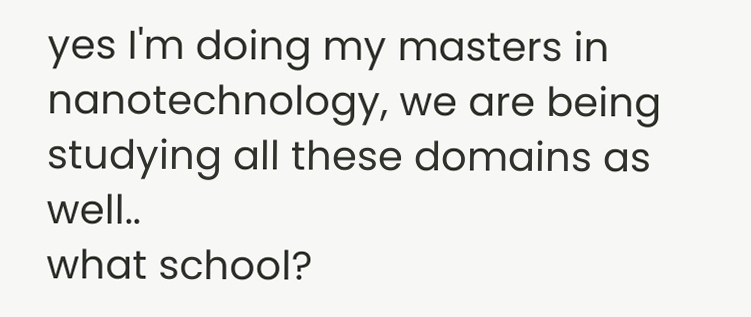yes I'm doing my masters in nanotechnology, we are being studying all these domains as well..
what school?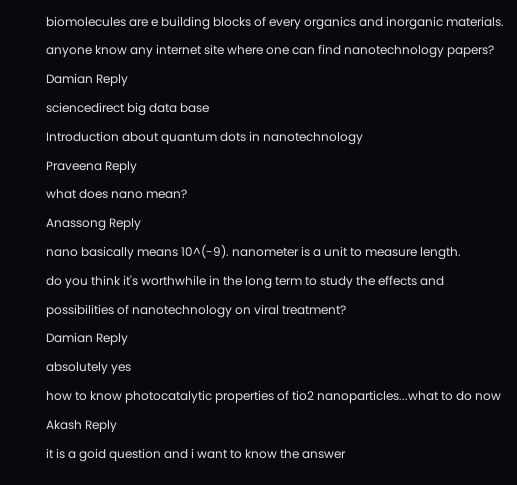biomolecules are e building blocks of every organics and inorganic materials.
anyone know any internet site where one can find nanotechnology papers?
Damian Reply
sciencedirect big data base
Introduction about quantum dots in nanotechnology
Praveena Reply
what does nano mean?
Anassong Reply
nano basically means 10^(-9). nanometer is a unit to measure length.
do you think it's worthwhile in the long term to study the effects and possibilities of nanotechnology on viral treatment?
Damian Reply
absolutely yes
how to know photocatalytic properties of tio2 nanoparticles...what to do now
Akash Reply
it is a goid question and i want to know the answer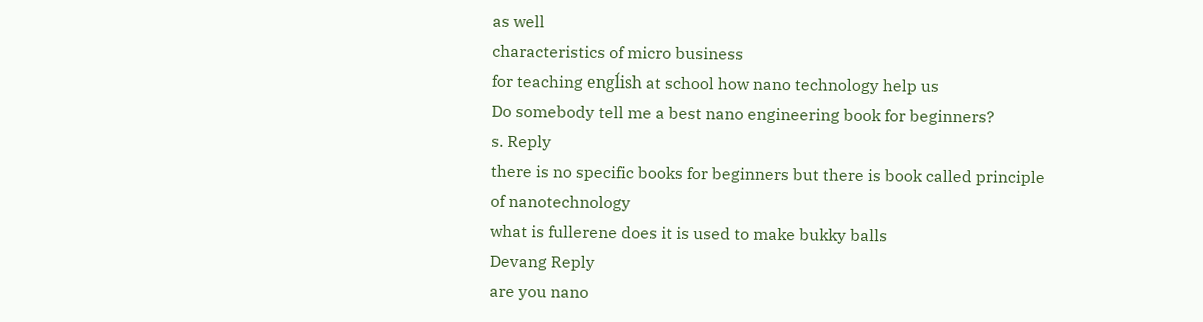as well
characteristics of micro business
for teaching engĺish at school how nano technology help us
Do somebody tell me a best nano engineering book for beginners?
s. Reply
there is no specific books for beginners but there is book called principle of nanotechnology
what is fullerene does it is used to make bukky balls
Devang Reply
are you nano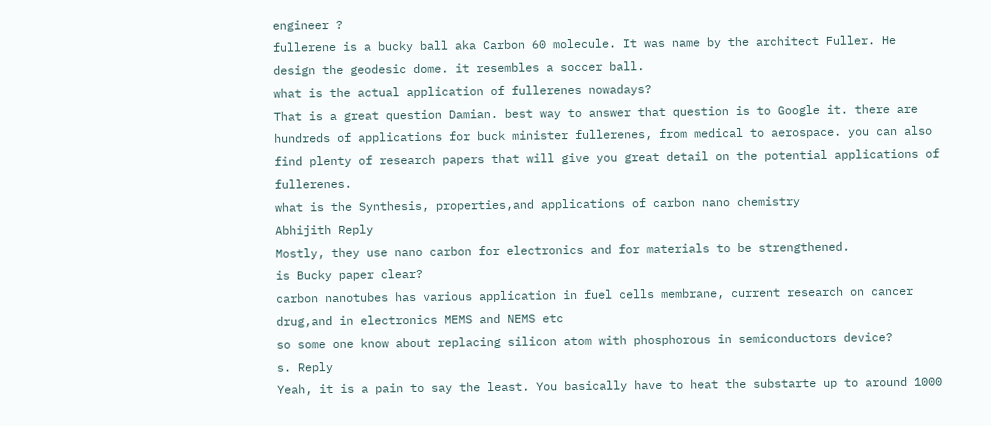engineer ?
fullerene is a bucky ball aka Carbon 60 molecule. It was name by the architect Fuller. He design the geodesic dome. it resembles a soccer ball.
what is the actual application of fullerenes nowadays?
That is a great question Damian. best way to answer that question is to Google it. there are hundreds of applications for buck minister fullerenes, from medical to aerospace. you can also find plenty of research papers that will give you great detail on the potential applications of fullerenes.
what is the Synthesis, properties,and applications of carbon nano chemistry
Abhijith Reply
Mostly, they use nano carbon for electronics and for materials to be strengthened.
is Bucky paper clear?
carbon nanotubes has various application in fuel cells membrane, current research on cancer drug,and in electronics MEMS and NEMS etc
so some one know about replacing silicon atom with phosphorous in semiconductors device?
s. Reply
Yeah, it is a pain to say the least. You basically have to heat the substarte up to around 1000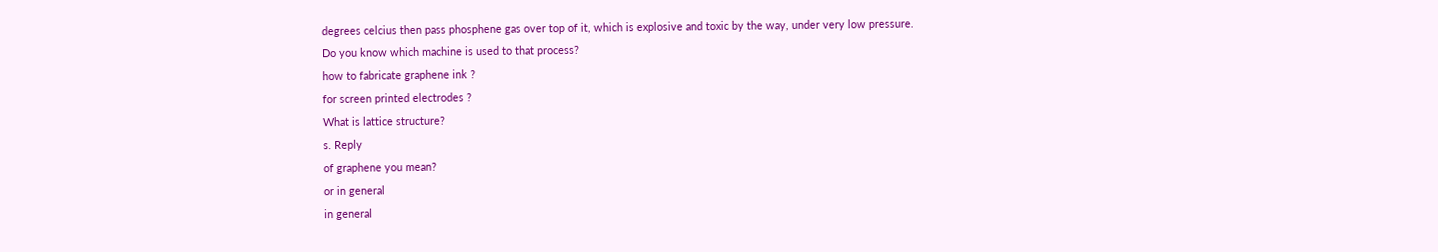degrees celcius then pass phosphene gas over top of it, which is explosive and toxic by the way, under very low pressure.
Do you know which machine is used to that process?
how to fabricate graphene ink ?
for screen printed electrodes ?
What is lattice structure?
s. Reply
of graphene you mean?
or in general
in general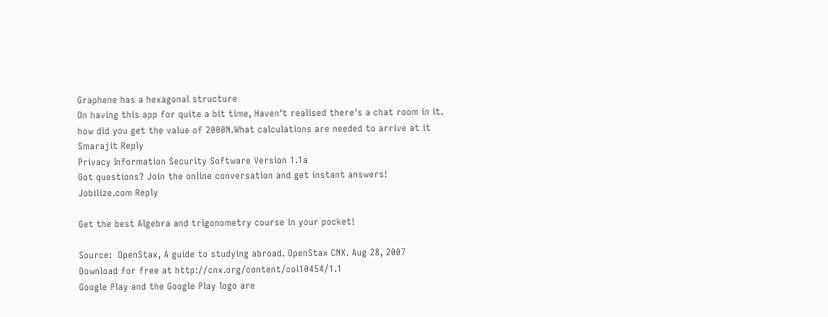Graphene has a hexagonal structure
On having this app for quite a bit time, Haven't realised there's a chat room in it.
how did you get the value of 2000N.What calculations are needed to arrive at it
Smarajit Reply
Privacy Information Security Software Version 1.1a
Got questions? Join the online conversation and get instant answers!
Jobilize.com Reply

Get the best Algebra and trigonometry course in your pocket!

Source:  OpenStax, A guide to studying abroad. OpenStax CNX. Aug 28, 2007 Download for free at http://cnx.org/content/col10454/1.1
Google Play and the Google Play logo are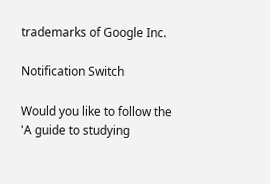trademarks of Google Inc.

Notification Switch

Would you like to follow the 'A guide to studying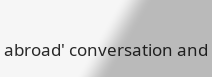abroad' conversation and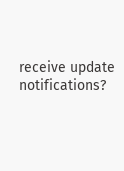receive update notifications?